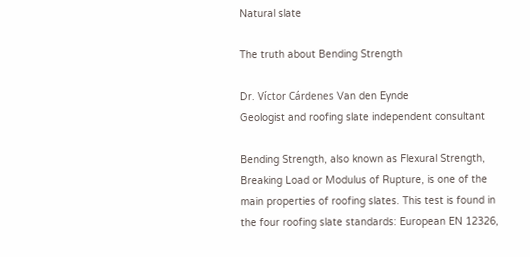Natural slate

The truth about Bending Strength

Dr. Víctor Cárdenes Van den Eynde
Geologist and roofing slate independent consultant

Bending Strength, also known as Flexural Strength, Breaking Load or Modulus of Rupture, is one of the main properties of roofing slates. This test is found in the four roofing slate standards: European EN 12326,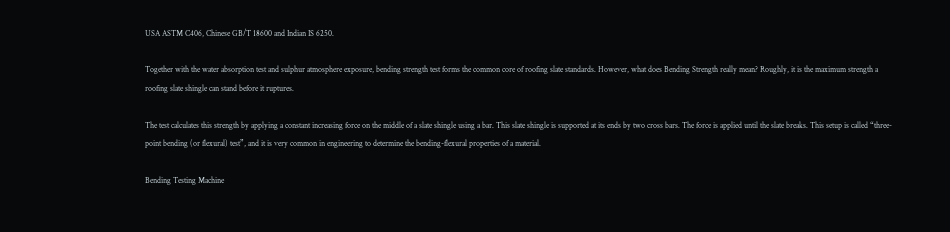USA ASTM C406, Chinese GB/T 18600 and Indian IS 6250.

Together with the water absorption test and sulphur atmosphere exposure, bending strength test forms the common core of roofing slate standards. However, what does Bending Strength really mean? Roughly, it is the maximum strength a roofing slate shingle can stand before it ruptures.

The test calculates this strength by applying a constant increasing force on the middle of a slate shingle using a bar. This slate shingle is supported at its ends by two cross bars. The force is applied until the slate breaks. This setup is called “three-point bending (or flexural) test”, and it is very common in engineering to determine the bending-flexural properties of a material.

Bending Testing Machine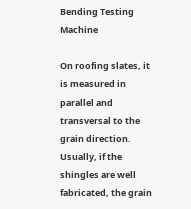Bending Testing Machine

On roofing slates, it is measured in parallel and transversal to the grain direction. Usually, if the shingles are well fabricated, the grain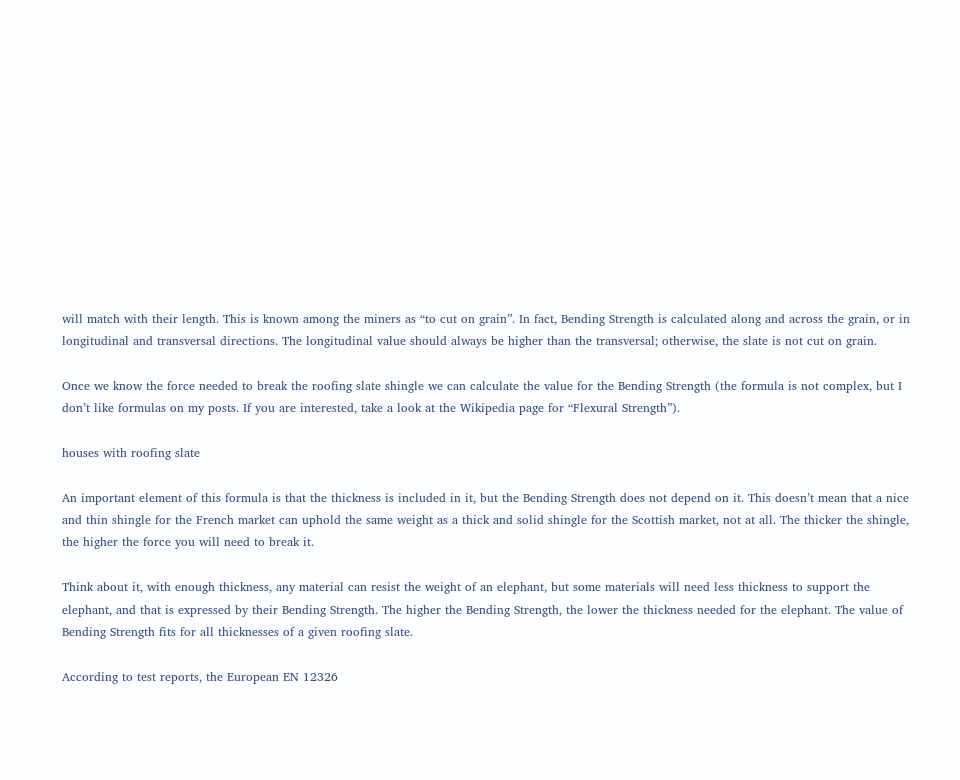will match with their length. This is known among the miners as “to cut on grain”. In fact, Bending Strength is calculated along and across the grain, or in longitudinal and transversal directions. The longitudinal value should always be higher than the transversal; otherwise, the slate is not cut on grain.

Once we know the force needed to break the roofing slate shingle we can calculate the value for the Bending Strength (the formula is not complex, but I don’t like formulas on my posts. If you are interested, take a look at the Wikipedia page for “Flexural Strength”).

houses with roofing slate

An important element of this formula is that the thickness is included in it, but the Bending Strength does not depend on it. This doesn’t mean that a nice and thin shingle for the French market can uphold the same weight as a thick and solid shingle for the Scottish market, not at all. The thicker the shingle, the higher the force you will need to break it.

Think about it, with enough thickness, any material can resist the weight of an elephant, but some materials will need less thickness to support the elephant, and that is expressed by their Bending Strength. The higher the Bending Strength, the lower the thickness needed for the elephant. The value of Bending Strength fits for all thicknesses of a given roofing slate.

According to test reports, the European EN 12326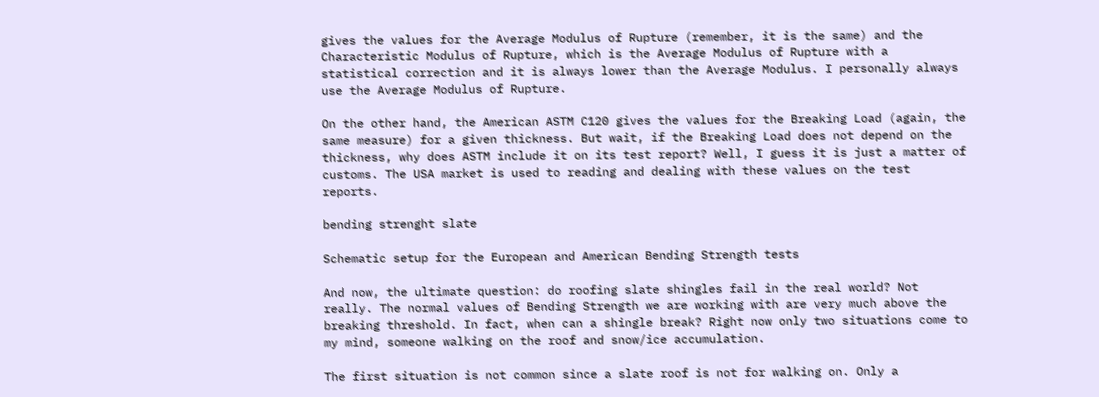gives the values for the Average Modulus of Rupture (remember, it is the same) and the Characteristic Modulus of Rupture, which is the Average Modulus of Rupture with a statistical correction and it is always lower than the Average Modulus. I personally always use the Average Modulus of Rupture.

On the other hand, the American ASTM C120 gives the values for the Breaking Load (again, the same measure) for a given thickness. But wait, if the Breaking Load does not depend on the thickness, why does ASTM include it on its test report? Well, I guess it is just a matter of customs. The USA market is used to reading and dealing with these values on the test reports.

bending strenght slate

Schematic setup for the European and American Bending Strength tests

And now, the ultimate question: do roofing slate shingles fail in the real world? Not really. The normal values of Bending Strength we are working with are very much above the breaking threshold. In fact, when can a shingle break? Right now only two situations come to my mind, someone walking on the roof and snow/ice accumulation.

The first situation is not common since a slate roof is not for walking on. Only a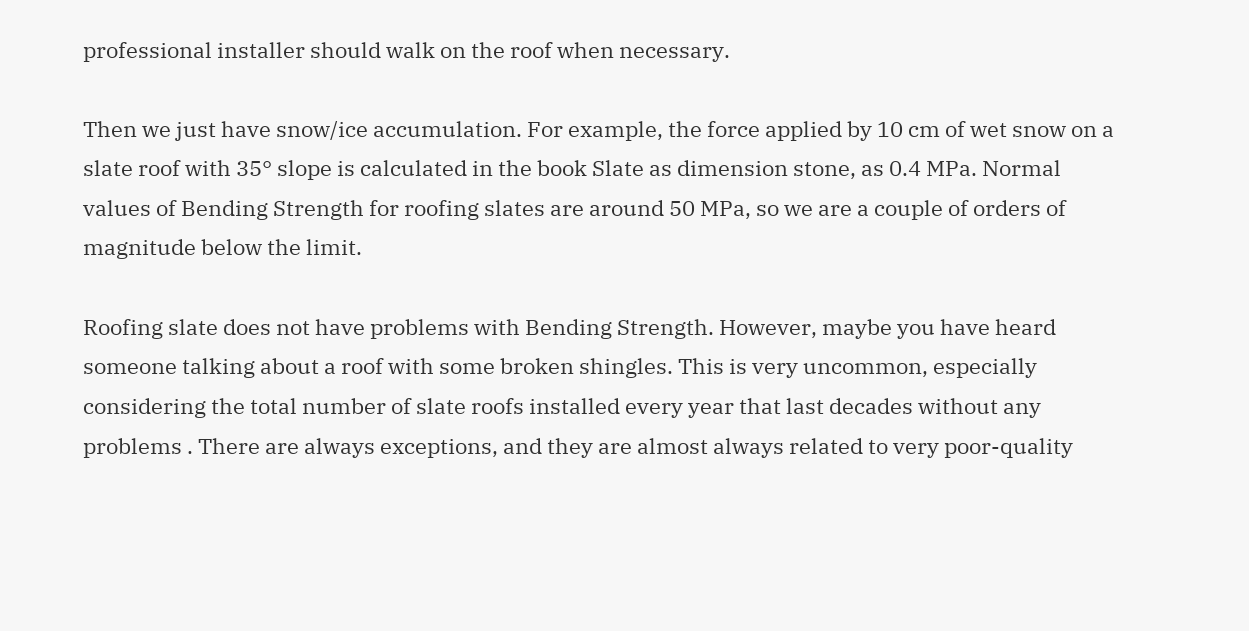professional installer should walk on the roof when necessary.

Then we just have snow/ice accumulation. For example, the force applied by 10 cm of wet snow on a slate roof with 35° slope is calculated in the book Slate as dimension stone, as 0.4 MPa. Normal values of Bending Strength for roofing slates are around 50 MPa, so we are a couple of orders of magnitude below the limit.

Roofing slate does not have problems with Bending Strength. However, maybe you have heard someone talking about a roof with some broken shingles. This is very uncommon, especially considering the total number of slate roofs installed every year that last decades without any problems . There are always exceptions, and they are almost always related to very poor-quality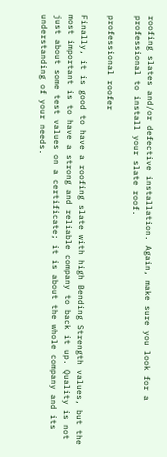roofing slates and/or defective installation. Again, make sure you look for a professional to install your slate roof.

professional roofer

Finally, it is good to have a roofing slate with high Bending Strength values, but the most important is to have a strong and reliable company to back it up. Quality is not just about some test values on a certificate; it is about the whole company and its understanding of your needs.